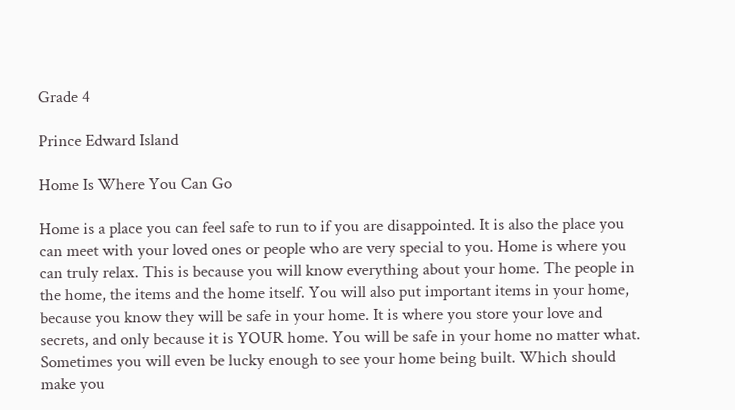Grade 4

Prince Edward Island

Home Is Where You Can Go

Home is a place you can feel safe to run to if you are disappointed. It is also the place you can meet with your loved ones or people who are very special to you. Home is where you can truly relax. This is because you will know everything about your home. The people in the home, the items and the home itself. You will also put important items in your home, because you know they will be safe in your home. It is where you store your love and secrets, and only because it is YOUR home. You will be safe in your home no matter what. Sometimes you will even be lucky enough to see your home being built. Which should make you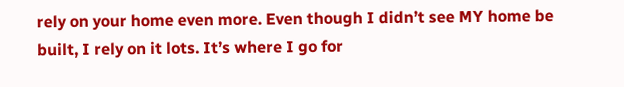rely on your home even more. Even though I didn’t see MY home be built, I rely on it lots. It’s where I go for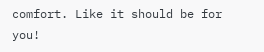comfort. Like it should be for you!